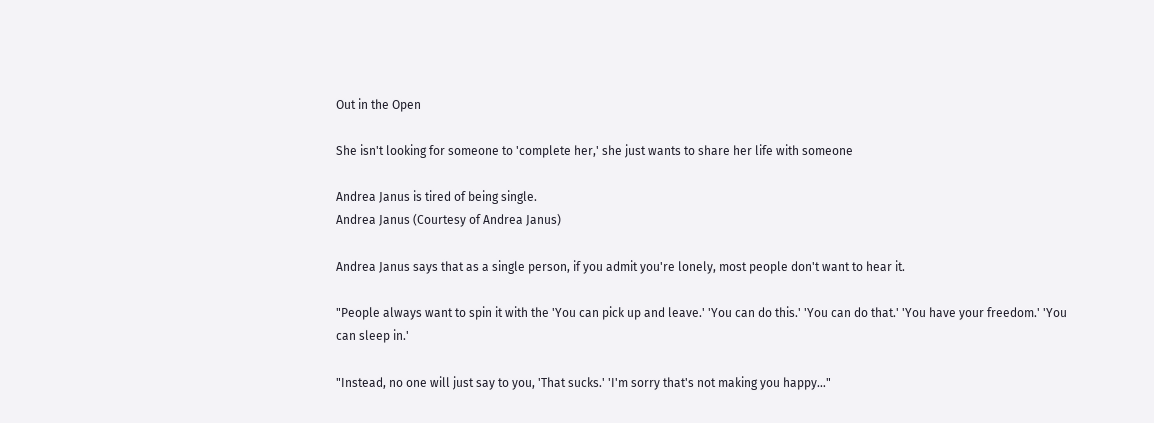Out in the Open

She isn't looking for someone to 'complete her,' she just wants to share her life with someone

Andrea Janus is tired of being single.
Andrea Janus (Courtesy of Andrea Janus)

Andrea Janus says that as a single person, if you admit you're lonely, most people don't want to hear it.

"People always want to spin it with the 'You can pick up and leave.' 'You can do this.' 'You can do that.' 'You have your freedom.' 'You can sleep in.'

"Instead, no one will just say to you, 'That sucks.' 'I'm sorry that's not making you happy…"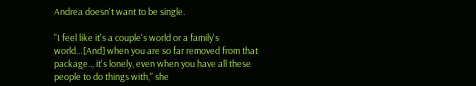Andrea doesn't want to be single.

"I feel like it's a couple's world or a family's world…[And] when you are so far removed from that package.., it's lonely, even when you have all these people to do things with," she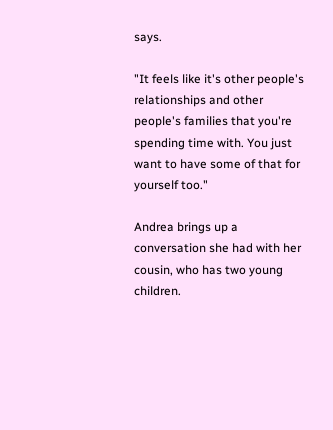says.

"It feels like it's other people's relationships and other people's families that you're spending time with. You just want to have some of that for yourself too."

Andrea brings up a conversation she had with her cousin, who has two young children.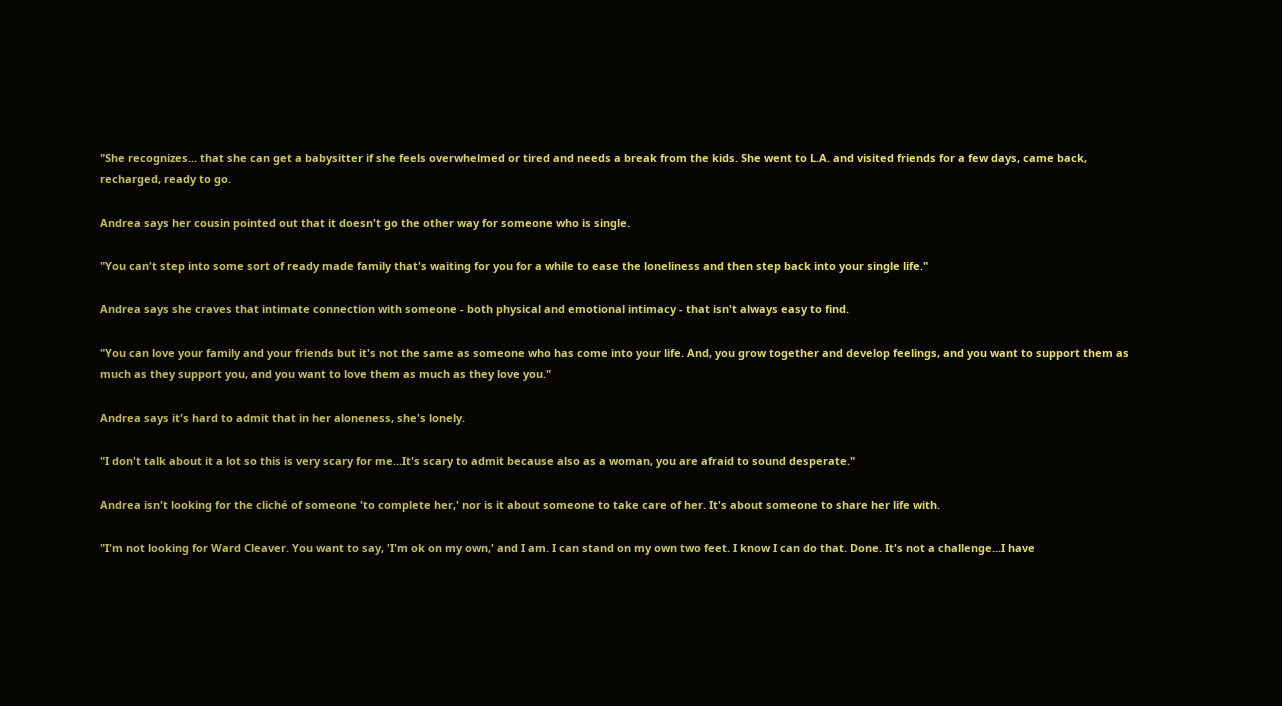"She recognizes... that she can get a babysitter if she feels overwhelmed or tired and needs a break from the kids. She went to L.A. and visited friends for a few days, came back, recharged, ready to go.

Andrea says her cousin pointed out that it doesn't go the other way for someone who is single.

"You can't step into some sort of ready made family that's waiting for you for a while to ease the loneliness and then step back into your single life."

Andrea says she craves that intimate connection with someone - both physical and emotional intimacy - that isn't always easy to find.

"You can love your family and your friends but it's not the same as someone who has come into your life. And, you grow together and develop feelings, and you want to support them as much as they support you, and you want to love them as much as they love you."

Andrea says it's hard to admit that in her aloneness, she's lonely.

"I don't talk about it a lot so this is very scary for me...It's scary to admit because also as a woman, you are afraid to sound desperate."

Andrea isn't looking for the cliché of someone 'to complete her,' nor is it about someone to take care of her. It's about someone to share her life with.

"I'm not looking for Ward Cleaver. You want to say, 'I'm ok on my own,' and I am. I can stand on my own two feet. I know I can do that. Done. It's not a challenge...I have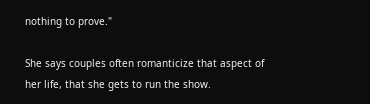nothing to prove."

She says couples often romanticize that aspect of her life, that she gets to run the show.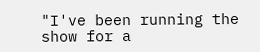"I've been running the show for a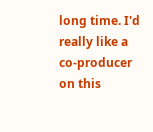long time. I'd really like a co-producer on this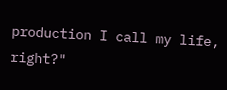production I call my life, right?"